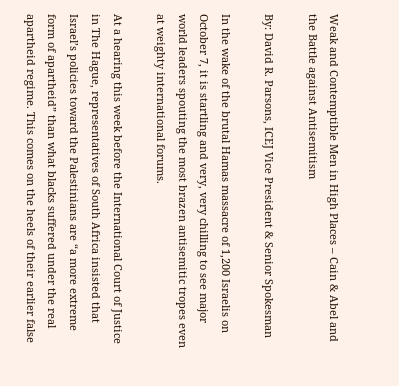Weak and Contemptible Men in High Places – Cain & Abel and the Battle against Antisemitism

By: David R. Parsons, ICEJ Vice President & Senior Spokesman

In the wake of the brutal Hamas massacre of 1,200 Israelis on October 7, it is startling and very, very chilling to see major world leaders spouting the most brazen antisemitic tropes even at weighty international forums.

At a hearing this week before the International Court of Justice in The Hague, representatives of South Africa insisted that Israel’s policies toward the Palestinians are “a more extreme form of apartheid” than what blacks suffered under the real apartheid regime. This comes on the heels of their earlier false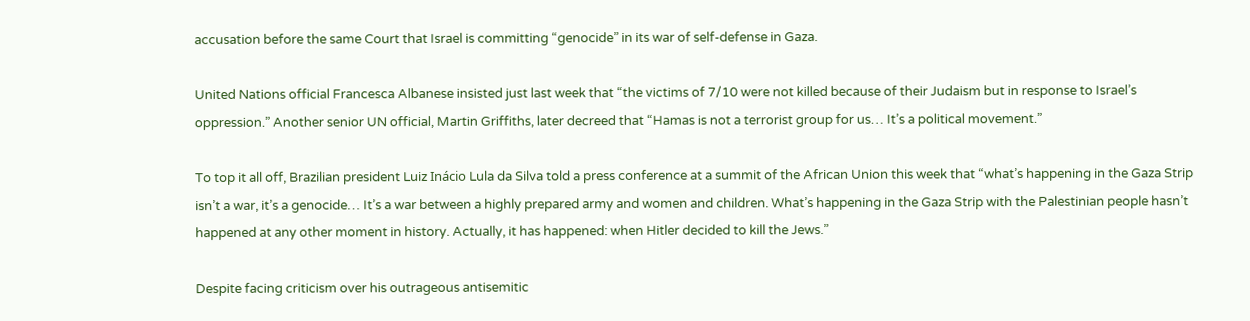accusation before the same Court that Israel is committing “genocide” in its war of self-defense in Gaza.

United Nations official Francesca Albanese insisted just last week that “the victims of 7/10 were not killed because of their Judaism but in response to Israel’s oppression.” Another senior UN official, Martin Griffiths, later decreed that “Hamas is not a terrorist group for us… It’s a political movement.”

To top it all off, Brazilian president Luiz Inácio Lula da Silva told a press conference at a summit of the African Union this week that “what’s happening in the Gaza Strip isn’t a war, it’s a genocide… It’s a war between a highly prepared army and women and children. What’s happening in the Gaza Strip with the Palestinian people hasn’t happened at any other moment in history. Actually, it has happened: when Hitler decided to kill the Jews.”

Despite facing criticism over his outrageous antisemitic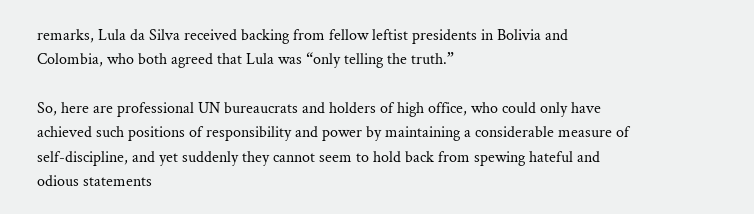remarks, Lula da Silva received backing from fellow leftist presidents in Bolivia and Colombia, who both agreed that Lula was “only telling the truth.”

So, here are professional UN bureaucrats and holders of high office, who could only have achieved such positions of responsibility and power by maintaining a considerable measure of self-discipline, and yet suddenly they cannot seem to hold back from spewing hateful and odious statements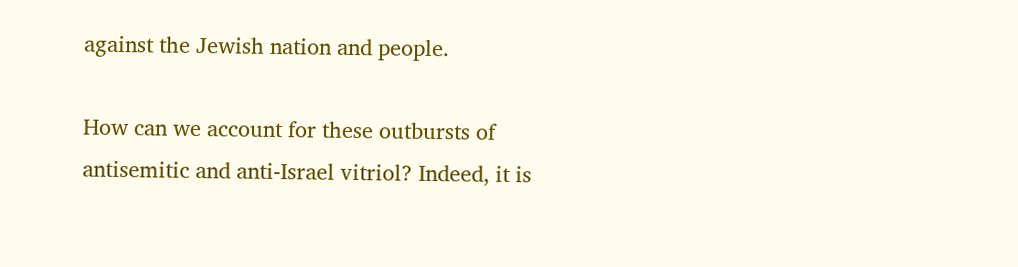against the Jewish nation and people.

How can we account for these outbursts of antisemitic and anti-Israel vitriol? Indeed, it is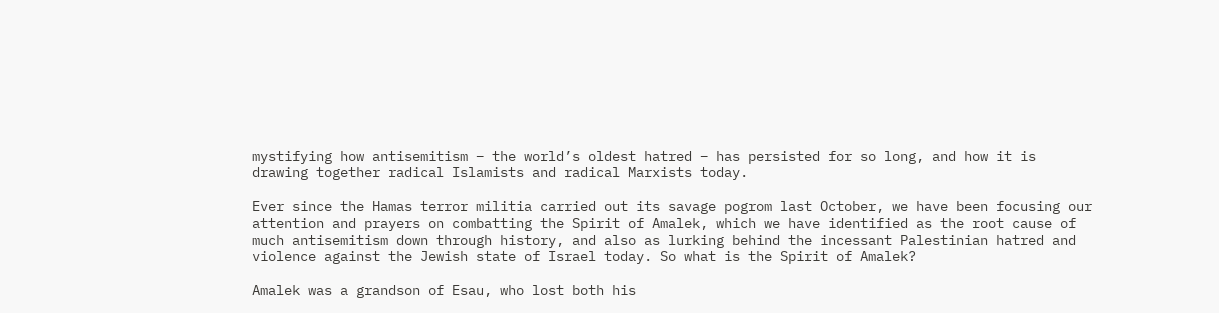mystifying how antisemitism – the world’s oldest hatred – has persisted for so long, and how it is drawing together radical Islamists and radical Marxists today.

Ever since the Hamas terror militia carried out its savage pogrom last October, we have been focusing our attention and prayers on combatting the Spirit of Amalek, which we have identified as the root cause of much antisemitism down through history, and also as lurking behind the incessant Palestinian hatred and violence against the Jewish state of Israel today. So what is the Spirit of Amalek?

Amalek was a grandson of Esau, who lost both his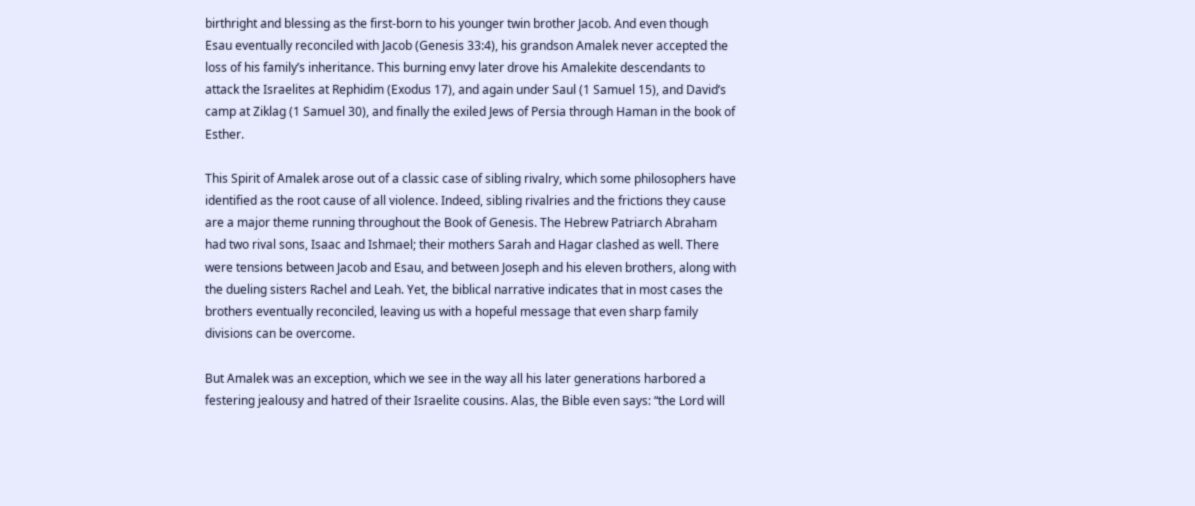birthright and blessing as the first-born to his younger twin brother Jacob. And even though Esau eventually reconciled with Jacob (Genesis 33:4), his grandson Amalek never accepted the loss of his family’s inheritance. This burning envy later drove his Amalekite descendants to attack the Israelites at Rephidim (Exodus 17), and again under Saul (1 Samuel 15), and David’s camp at Ziklag (1 Samuel 30), and finally the exiled Jews of Persia through Haman in the book of Esther.

This Spirit of Amalek arose out of a classic case of sibling rivalry, which some philosophers have identified as the root cause of all violence. Indeed, sibling rivalries and the frictions they cause are a major theme running throughout the Book of Genesis. The Hebrew Patriarch Abraham had two rival sons, Isaac and Ishmael; their mothers Sarah and Hagar clashed as well. There were tensions between Jacob and Esau, and between Joseph and his eleven brothers, along with the dueling sisters Rachel and Leah. Yet, the biblical narrative indicates that in most cases the brothers eventually reconciled, leaving us with a hopeful message that even sharp family divisions can be overcome.

But Amalek was an exception, which we see in the way all his later generations harbored a festering jealousy and hatred of their Israelite cousins. Alas, the Bible even says: “the Lord will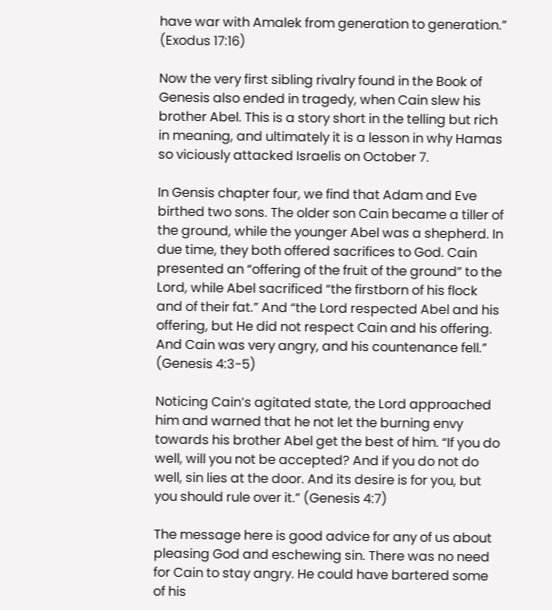have war with Amalek from generation to generation.” (Exodus 17:16)

Now the very first sibling rivalry found in the Book of Genesis also ended in tragedy, when Cain slew his brother Abel. This is a story short in the telling but rich in meaning, and ultimately it is a lesson in why Hamas so viciously attacked Israelis on October 7.

In Gensis chapter four, we find that Adam and Eve birthed two sons. The older son Cain became a tiller of the ground, while the younger Abel was a shepherd. In due time, they both offered sacrifices to God. Cain presented an “offering of the fruit of the ground” to the Lord, while Abel sacrificed “the firstborn of his flock and of their fat.” And “the Lord respected Abel and his offering, but He did not respect Cain and his offering. And Cain was very angry, and his countenance fell.” (Genesis 4:3-5)

Noticing Cain’s agitated state, the Lord approached him and warned that he not let the burning envy towards his brother Abel get the best of him. “If you do well, will you not be accepted? And if you do not do well, sin lies at the door. And its desire is for you, but you should rule over it.” (Genesis 4:7)

The message here is good advice for any of us about pleasing God and eschewing sin. There was no need for Cain to stay angry. He could have bartered some of his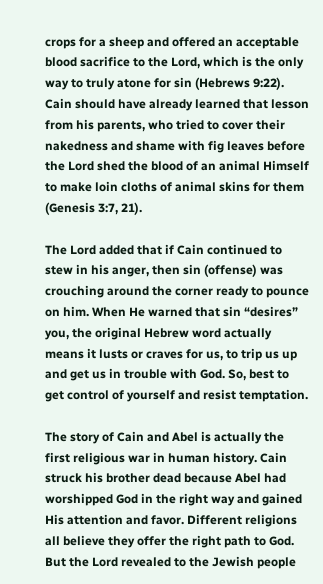crops for a sheep and offered an acceptable blood sacrifice to the Lord, which is the only way to truly atone for sin (Hebrews 9:22). Cain should have already learned that lesson from his parents, who tried to cover their nakedness and shame with fig leaves before the Lord shed the blood of an animal Himself to make loin cloths of animal skins for them (Genesis 3:7, 21).

The Lord added that if Cain continued to stew in his anger, then sin (offense) was crouching around the corner ready to pounce on him. When He warned that sin “desires” you, the original Hebrew word actually means it lusts or craves for us, to trip us up and get us in trouble with God. So, best to get control of yourself and resist temptation.

The story of Cain and Abel is actually the first religious war in human history. Cain struck his brother dead because Abel had worshipped God in the right way and gained His attention and favor. Different religions all believe they offer the right path to God. But the Lord revealed to the Jewish people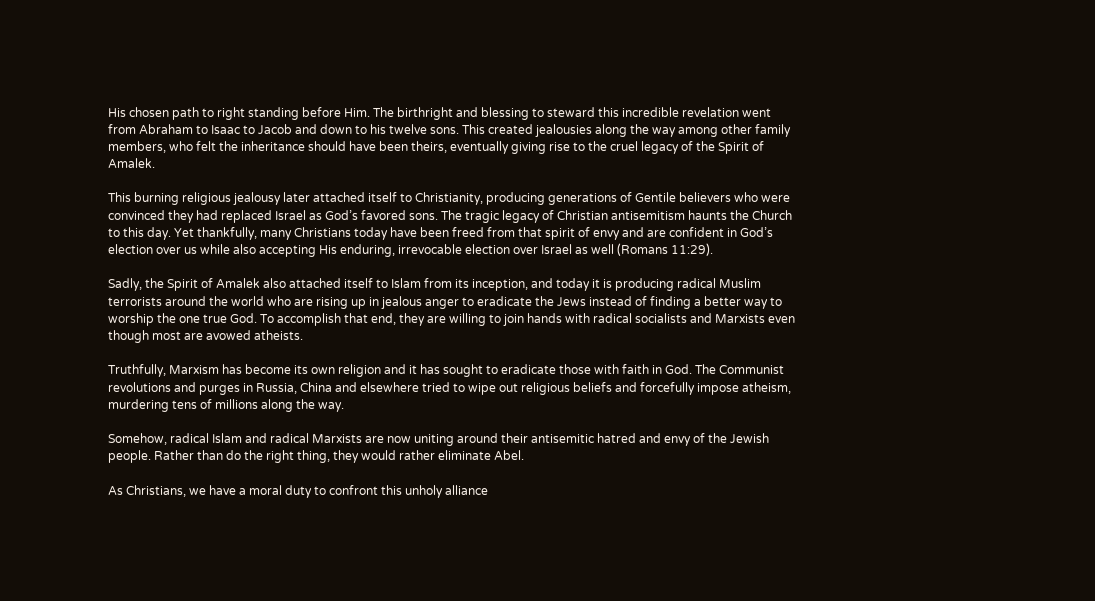His chosen path to right standing before Him. The birthright and blessing to steward this incredible revelation went from Abraham to Isaac to Jacob and down to his twelve sons. This created jealousies along the way among other family members, who felt the inheritance should have been theirs, eventually giving rise to the cruel legacy of the Spirit of Amalek.

This burning religious jealousy later attached itself to Christianity, producing generations of Gentile believers who were convinced they had replaced Israel as God’s favored sons. The tragic legacy of Christian antisemitism haunts the Church to this day. Yet thankfully, many Christians today have been freed from that spirit of envy and are confident in God’s election over us while also accepting His enduring, irrevocable election over Israel as well (Romans 11:29).

Sadly, the Spirit of Amalek also attached itself to Islam from its inception, and today it is producing radical Muslim terrorists around the world who are rising up in jealous anger to eradicate the Jews instead of finding a better way to worship the one true God. To accomplish that end, they are willing to join hands with radical socialists and Marxists even though most are avowed atheists.

Truthfully, Marxism has become its own religion and it has sought to eradicate those with faith in God. The Communist revolutions and purges in Russia, China and elsewhere tried to wipe out religious beliefs and forcefully impose atheism, murdering tens of millions along the way.

Somehow, radical Islam and radical Marxists are now uniting around their antisemitic hatred and envy of the Jewish people. Rather than do the right thing, they would rather eliminate Abel.

As Christians, we have a moral duty to confront this unholy alliance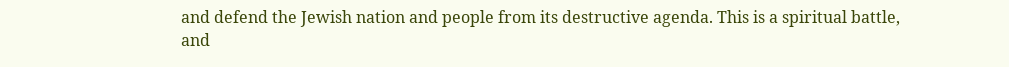and defend the Jewish nation and people from its destructive agenda. This is a spiritual battle, and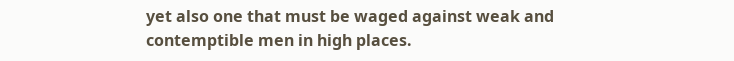yet also one that must be waged against weak and contemptible men in high places.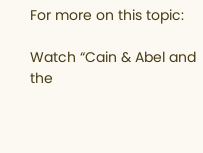For more on this topic:

Watch “Cain & Abel and the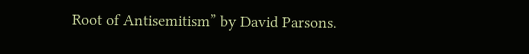Root of Antisemitism” by David Parsons.